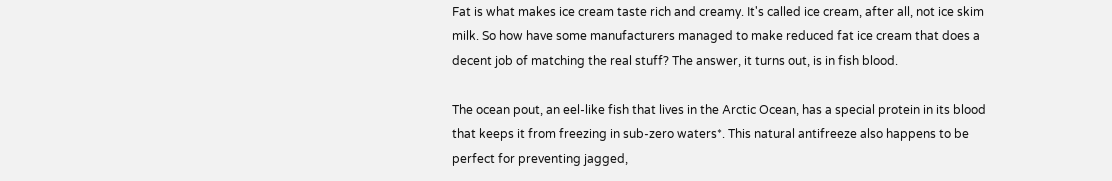Fat is what makes ice cream taste rich and creamy. It's called ice cream, after all, not ice skim milk. So how have some manufacturers managed to make reduced fat ice cream that does a decent job of matching the real stuff? The answer, it turns out, is in fish blood.

The ocean pout, an eel-like fish that lives in the Arctic Ocean, has a special protein in its blood that keeps it from freezing in sub-zero waters*. This natural antifreeze also happens to be perfect for preventing jagged,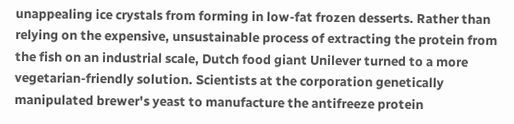unappealing ice crystals from forming in low-fat frozen desserts. Rather than relying on the expensive, unsustainable process of extracting the protein from the fish on an industrial scale, Dutch food giant Unilever turned to a more vegetarian-friendly solution. Scientists at the corporation genetically manipulated brewer's yeast to manufacture the antifreeze protein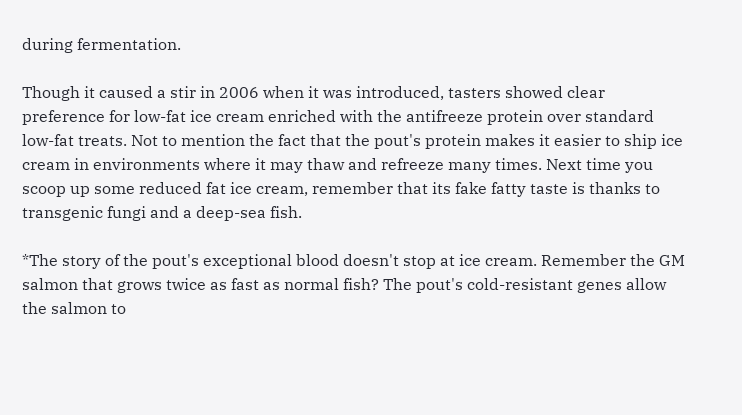during fermentation.

Though it caused a stir in 2006 when it was introduced, tasters showed clear preference for low-fat ice cream enriched with the antifreeze protein over standard low-fat treats. Not to mention the fact that the pout's protein makes it easier to ship ice cream in environments where it may thaw and refreeze many times. Next time you scoop up some reduced fat ice cream, remember that its fake fatty taste is thanks to transgenic fungi and a deep-sea fish.

*The story of the pout's exceptional blood doesn't stop at ice cream. Remember the GM salmon that grows twice as fast as normal fish? The pout's cold-resistant genes allow the salmon to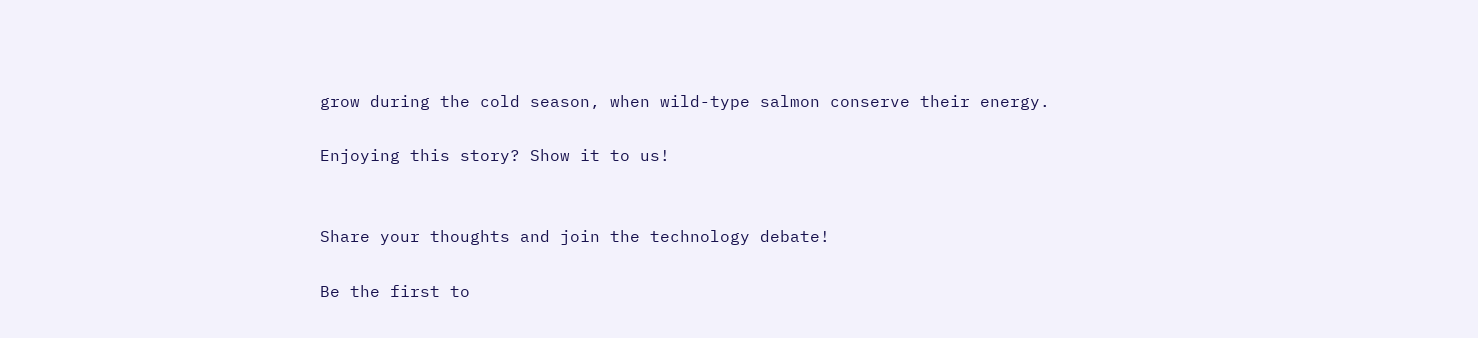grow during the cold season, when wild-type salmon conserve their energy.

Enjoying this story? Show it to us!


Share your thoughts and join the technology debate!

Be the first to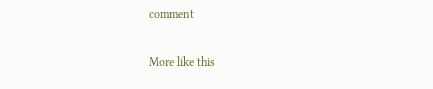comment

More like this